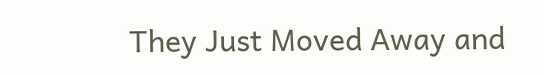They Just Moved Away and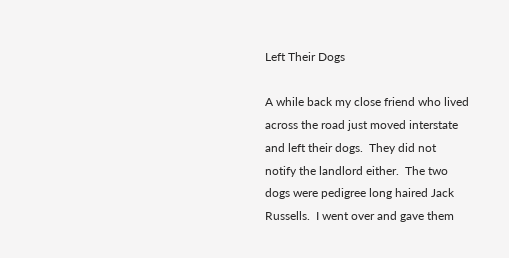Left Their Dogs

A while back my close friend who lived across the road just moved interstate and left their dogs.  They did not notify the landlord either.  The two dogs were pedigree long haired Jack Russells.  I went over and gave them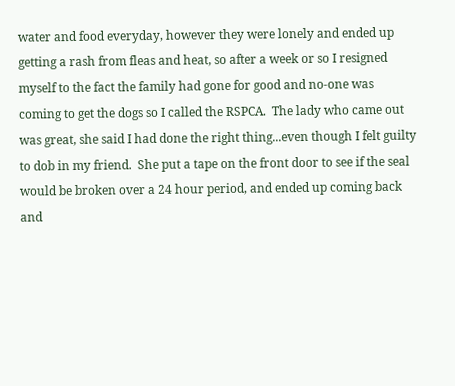water and food everyday, however they were lonely and ended up getting a rash from fleas and heat, so after a week or so I resigned myself to the fact the family had gone for good and no-one was coming to get the dogs so I called the RSPCA.  The lady who came out was great, she said I had done the right thing...even though I felt guilty to dob in my friend.  She put a tape on the front door to see if the seal would be broken over a 24 hour period, and ended up coming back and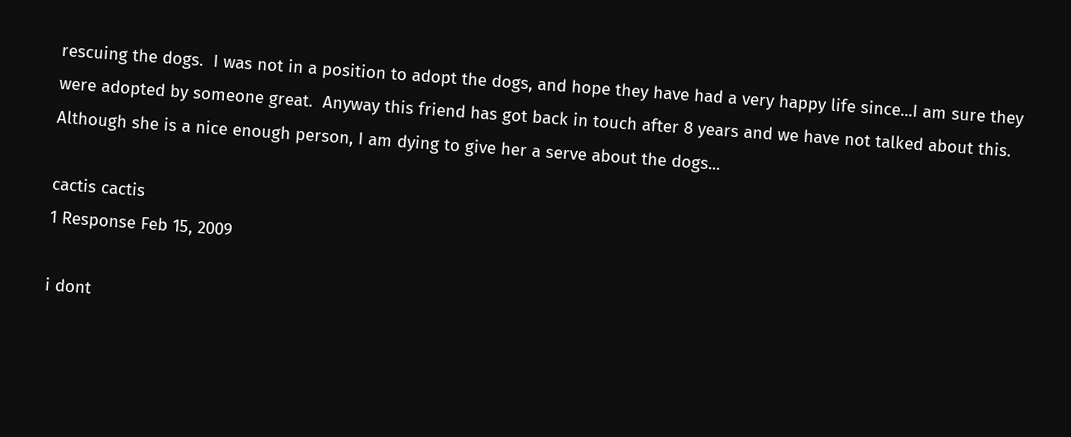rescuing the dogs.  I was not in a position to adopt the dogs, and hope they have had a very happy life since...I am sure they were adopted by someone great.  Anyway this friend has got back in touch after 8 years and we have not talked about this.  Although she is a nice enough person, I am dying to give her a serve about the dogs...

cactis cactis
1 Response Feb 15, 2009

i dont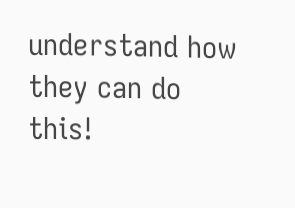understand how they can do this!